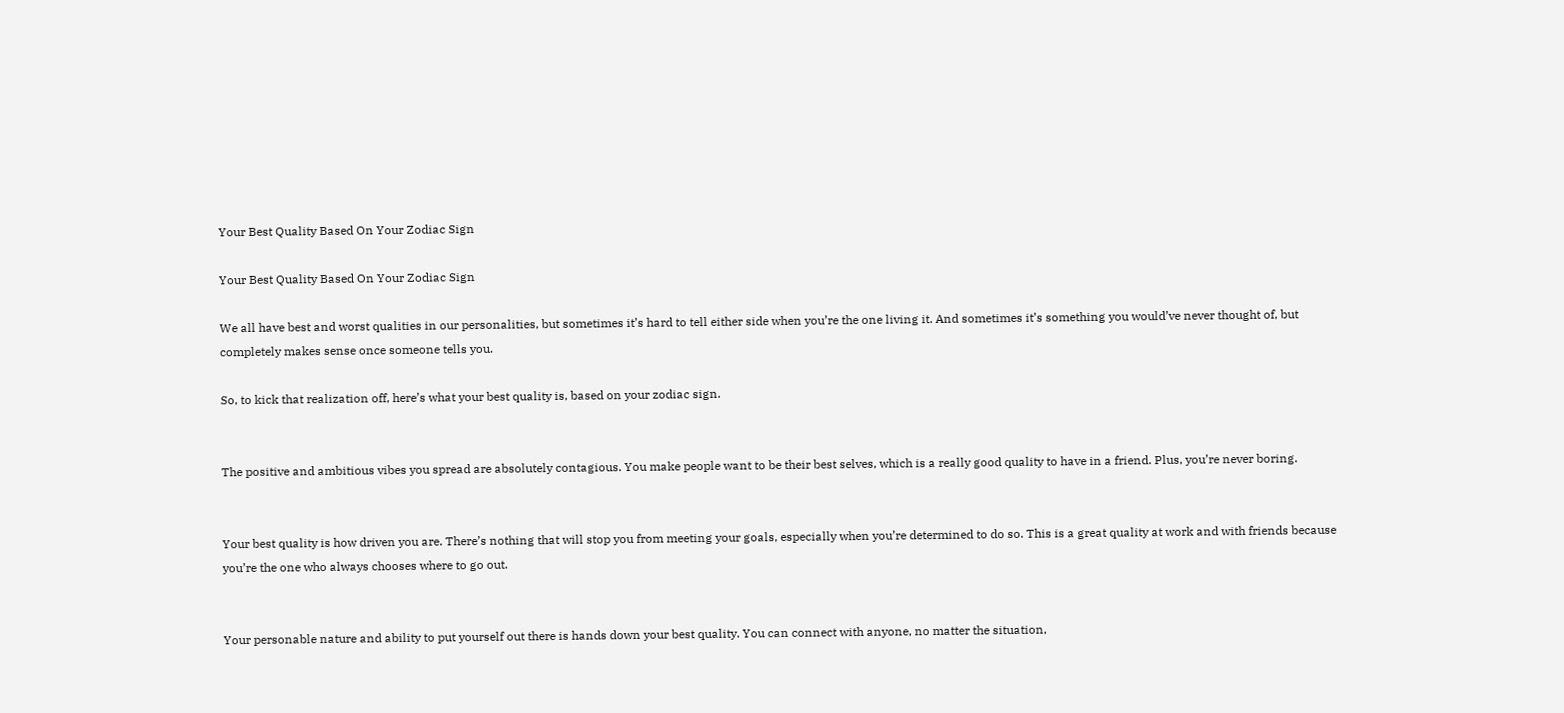Your Best Quality Based On Your Zodiac Sign

Your Best Quality Based On Your Zodiac Sign

We all have best and worst qualities in our personalities, but sometimes it’s hard to tell either side when you’re the one living it. And sometimes it’s something you would’ve never thought of, but completely makes sense once someone tells you.

So, to kick that realization off, here’s what your best quality is, based on your zodiac sign.


The positive and ambitious vibes you spread are absolutely contagious. You make people want to be their best selves, which is a really good quality to have in a friend. Plus, you’re never boring.


Your best quality is how driven you are. There’s nothing that will stop you from meeting your goals, especially when you’re determined to do so. This is a great quality at work and with friends because you’re the one who always chooses where to go out.


Your personable nature and ability to put yourself out there is hands down your best quality. You can connect with anyone, no matter the situation,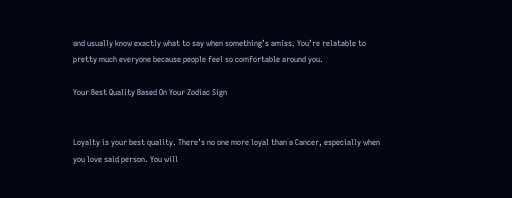and usually know exactly what to say when something’s amiss. You’re relatable to pretty much everyone because people feel so comfortable around you.

Your Best Quality Based On Your Zodiac Sign


Loyalty is your best quality. There’s no one more loyal than a Cancer, especially when you love said person. You will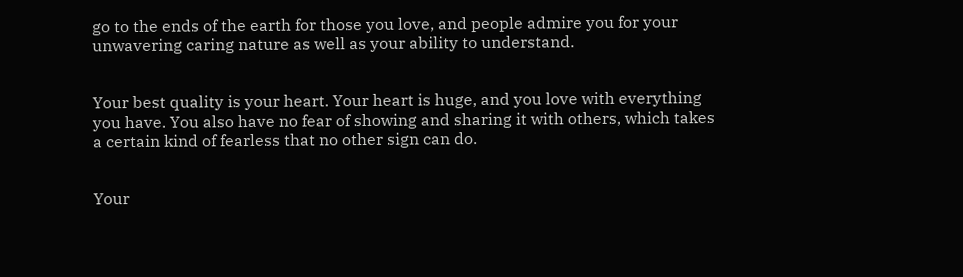go to the ends of the earth for those you love, and people admire you for your unwavering caring nature as well as your ability to understand.


Your best quality is your heart. Your heart is huge, and you love with everything you have. You also have no fear of showing and sharing it with others, which takes a certain kind of fearless that no other sign can do.


Your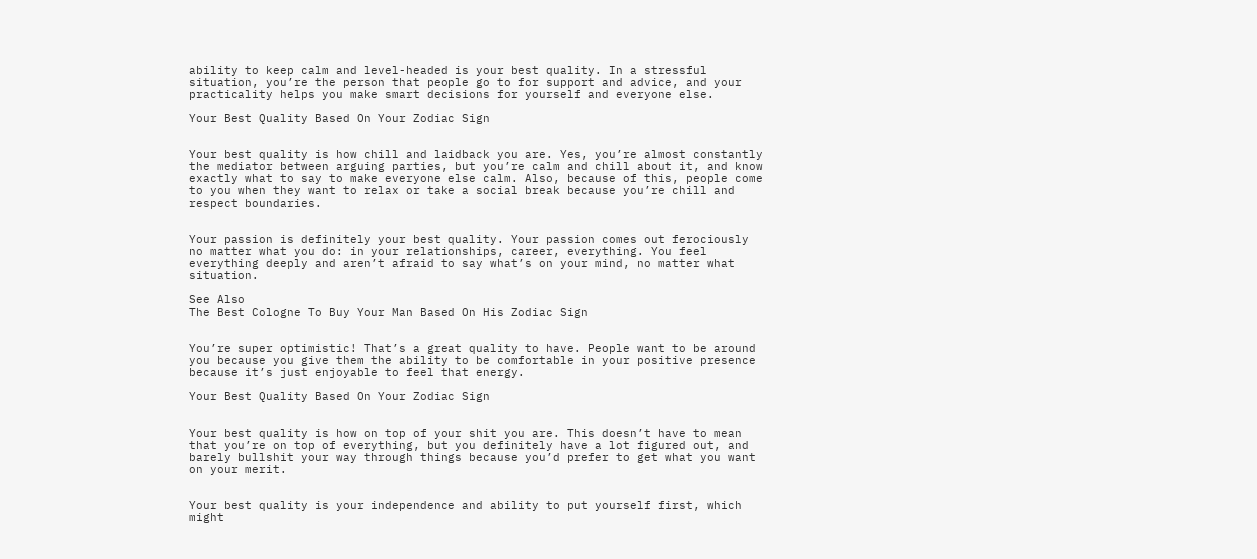ability to keep calm and level-headed is your best quality. In a stressful situation, you’re the person that people go to for support and advice, and your practicality helps you make smart decisions for yourself and everyone else.

Your Best Quality Based On Your Zodiac Sign


Your best quality is how chill and laidback you are. Yes, you’re almost constantly the mediator between arguing parties, but you’re calm and chill about it, and know exactly what to say to make everyone else calm. Also, because of this, people come to you when they want to relax or take a social break because you’re chill and respect boundaries.


Your passion is definitely your best quality. Your passion comes out ferociously no matter what you do: in your relationships, career, everything. You feel everything deeply and aren’t afraid to say what’s on your mind, no matter what situation.

See Also
The Best Cologne To Buy Your Man Based On His Zodiac Sign


You’re super optimistic! That’s a great quality to have. People want to be around you because you give them the ability to be comfortable in your positive presence because it’s just enjoyable to feel that energy.

Your Best Quality Based On Your Zodiac Sign


Your best quality is how on top of your shit you are. This doesn’t have to mean that you’re on top of everything, but you definitely have a lot figured out, and barely bullshit your way through things because you’d prefer to get what you want on your merit.


Your best quality is your independence and ability to put yourself first, which might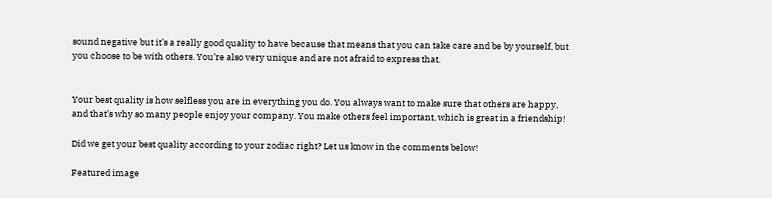sound negative but it’s a really good quality to have because that means that you can take care and be by yourself, but you choose to be with others. You’re also very unique and are not afraid to express that.


Your best quality is how selfless you are in everything you do. You always want to make sure that others are happy, and that’s why so many people enjoy your company. You make others feel important, which is great in a friendship!

Did we get your best quality according to your zodiac right? Let us know in the comments below!

Featured image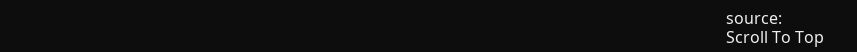source:
Scroll To Top